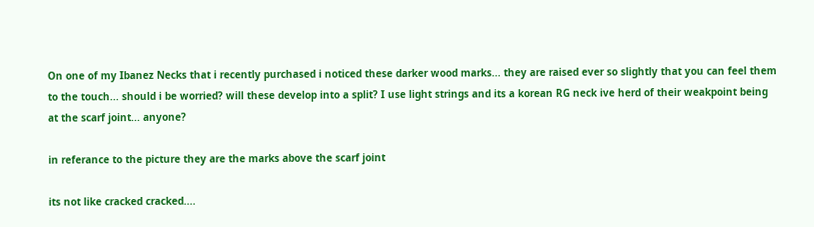On one of my Ibanez Necks that i recently purchased i noticed these darker wood marks... they are raised ever so slightly that you can feel them to the touch... should i be worried? will these develop into a split? I use light strings and its a korean RG neck ive herd of their weakpoint being at the scarf joint... anyone?

in referance to the picture they are the marks above the scarf joint

its not like cracked cracked....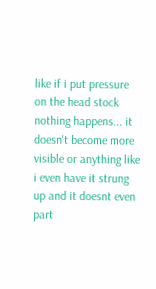like if i put pressure on the head stock nothing happens... it doesn't become more visible or anything like i even have it strung up and it doesnt even part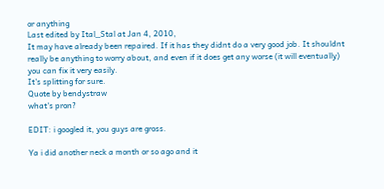or anything
Last edited by Ital_Stal at Jan 4, 2010,
It may have already been repaired. If it has they didnt do a very good job. It shouldnt really be anything to worry about, and even if it does get any worse (it will eventually) you can fix it very easily.
It's splitting for sure.
Quote by bendystraw
what's pron?

EDIT: i googled it, you guys are gross.

Ya i did another neck a month or so ago and it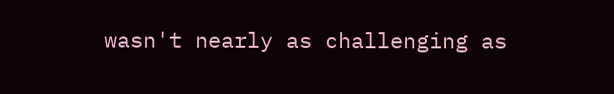wasn't nearly as challenging as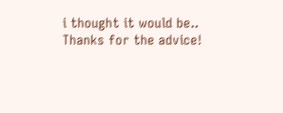i thought it would be..
Thanks for the advice!